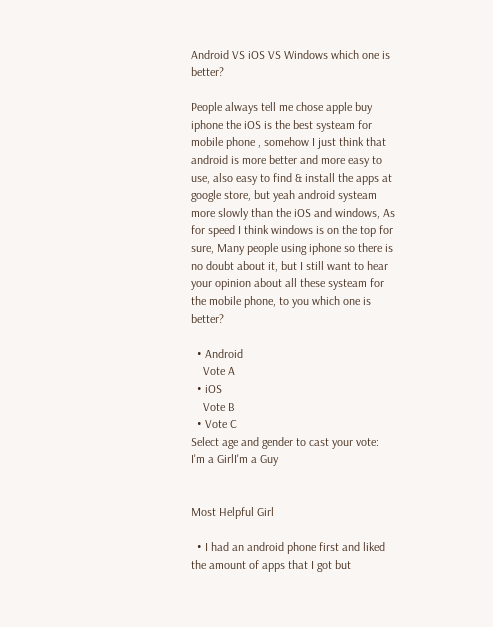Android VS iOS VS Windows which one is better?

People always tell me chose apple buy iphone the iOS is the best systeam for mobile phone , somehow I just think that android is more better and more easy to use, also easy to find & install the apps at google store, but yeah android systeam more slowly than the iOS and windows, As for speed I think windows is on the top for sure, Many people using iphone so there is no doubt about it, but I still want to hear your opinion about all these systeam for the mobile phone, to you which one is better?

  • Android
    Vote A
  • iOS
    Vote B
  • Vote C
Select age and gender to cast your vote:
I'm a GirlI'm a Guy


Most Helpful Girl

  • I had an android phone first and liked the amount of apps that I got but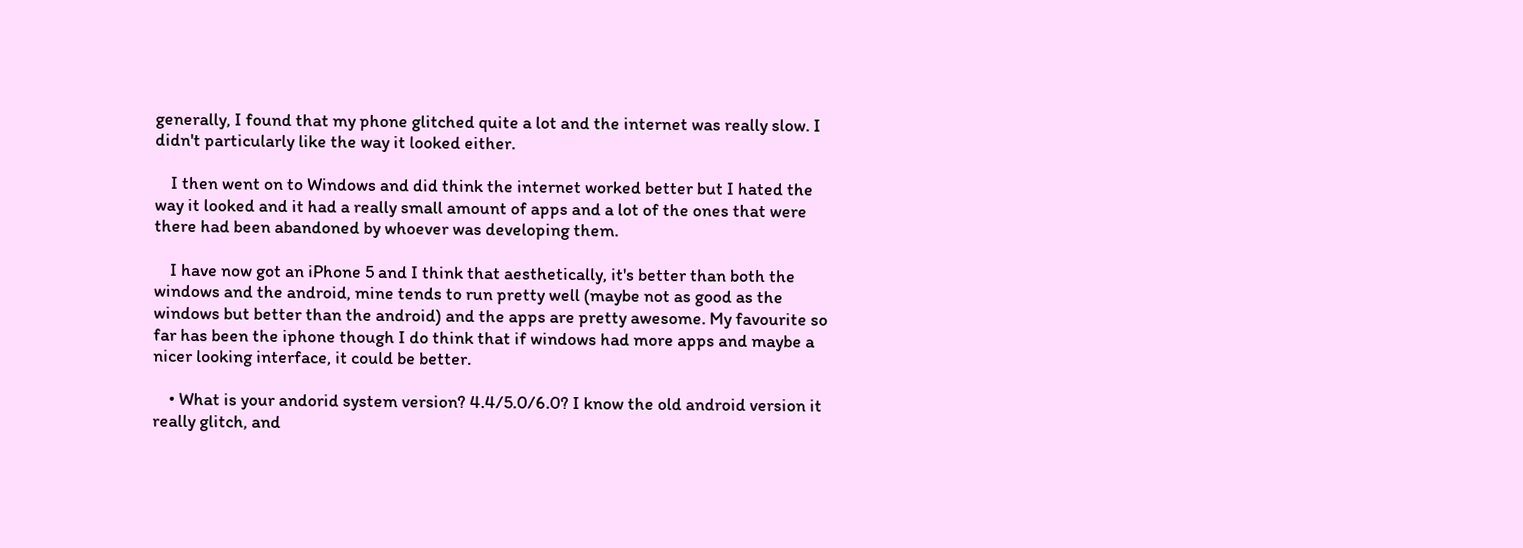generally, I found that my phone glitched quite a lot and the internet was really slow. I didn't particularly like the way it looked either.

    I then went on to Windows and did think the internet worked better but I hated the way it looked and it had a really small amount of apps and a lot of the ones that were there had been abandoned by whoever was developing them.

    I have now got an iPhone 5 and I think that aesthetically, it's better than both the windows and the android, mine tends to run pretty well (maybe not as good as the windows but better than the android) and the apps are pretty awesome. My favourite so far has been the iphone though I do think that if windows had more apps and maybe a nicer looking interface, it could be better.

    • What is your andorid system version? 4.4/5.0/6.0? I know the old android version it really glitch, and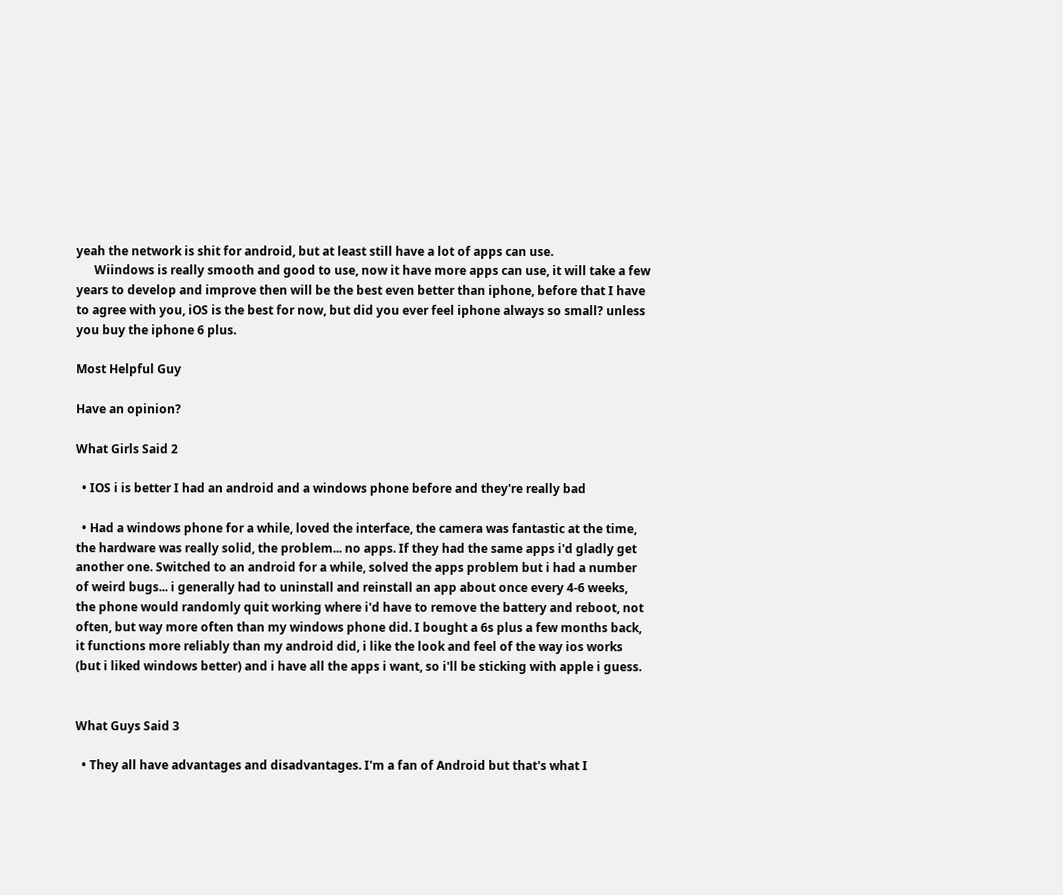yeah the network is shit for android, but at least still have a lot of apps can use.
      Wiindows is really smooth and good to use, now it have more apps can use, it will take a few years to develop and improve then will be the best even better than iphone, before that I have to agree with you, iOS is the best for now, but did you ever feel iphone always so small? unless you buy the iphone 6 plus.

Most Helpful Guy

Have an opinion?

What Girls Said 2

  • IOS i is better I had an android and a windows phone before and they're really bad

  • Had a windows phone for a while, loved the interface, the camera was fantastic at the time, the hardware was really solid, the problem... no apps. If they had the same apps i'd gladly get another one. Switched to an android for a while, solved the apps problem but i had a number of weird bugs... i generally had to uninstall and reinstall an app about once every 4-6 weeks, the phone would randomly quit working where i'd have to remove the battery and reboot, not often, but way more often than my windows phone did. I bought a 6s plus a few months back, it functions more reliably than my android did, i like the look and feel of the way ios works (but i liked windows better) and i have all the apps i want, so i'll be sticking with apple i guess.


What Guys Said 3

  • They all have advantages and disadvantages. I'm a fan of Android but that's what I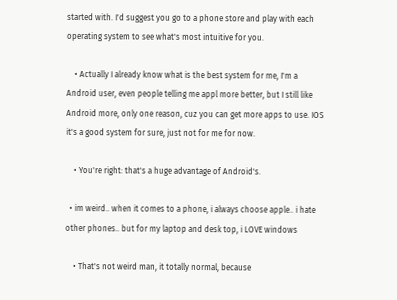started with. I'd suggest you go to a phone store and play with each operating system to see what's most intuitive for you.

    • Actually I already know what is the best system for me, I'm a Android user, even people telling me appl more better, but I still like Android more, only one reason, cuz you can get more apps to use. IOS it's a good system for sure, just not for me for now.

    • You're right: that's a huge advantage of Android's.

  • im weird.. when it comes to a phone, i always choose apple.. i hate other phones.. but for my laptop and desk top, i LOVE windows

    • That's not weird man, it totally normal, because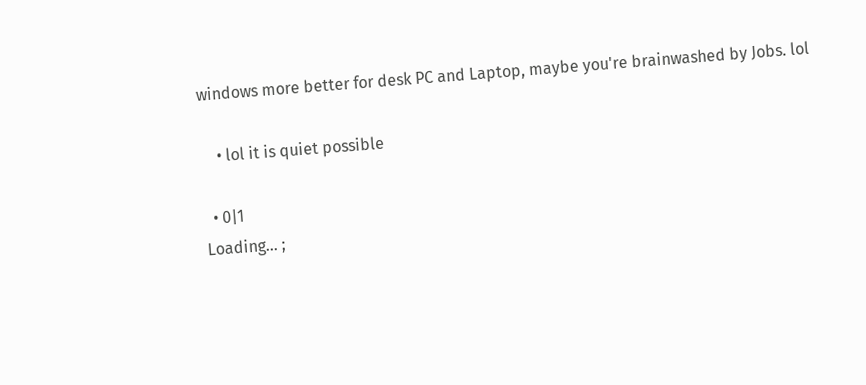windows more better for desk PC and Laptop, maybe you're brainwashed by Jobs. lol

    • lol it is quiet possible

  • 0|1
Loading... ;